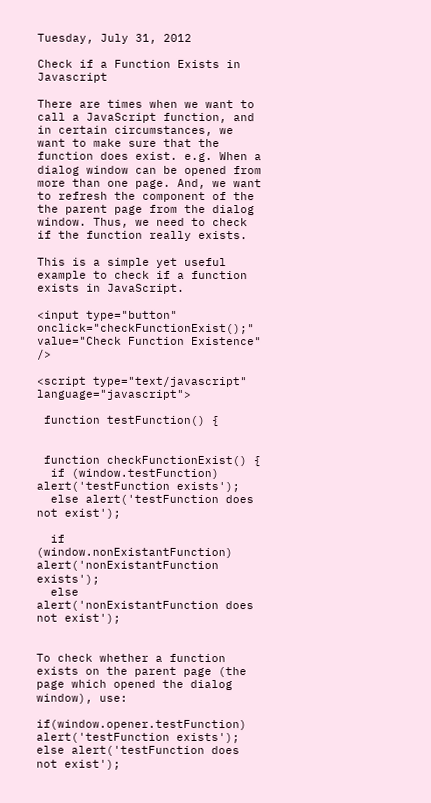Tuesday, July 31, 2012

Check if a Function Exists in Javascript

There are times when we want to call a JavaScript function, and in certain circumstances, we want to make sure that the function does exist. e.g. When a dialog window can be opened from more than one page. And, we want to refresh the component of the the parent page from the dialog window. Thus, we need to check if the function really exists.

This is a simple yet useful example to check if a function exists in JavaScript.

<input type="button" onclick="checkFunctionExist();" value="Check Function Existence" />

<script type="text/javascript" language="javascript">

 function testFunction() {


 function checkFunctionExist() {
  if (window.testFunction) alert('testFunction exists');
  else alert('testFunction does not exist');

  if (window.nonExistantFunction) alert('nonExistantFunction exists');
  else alert('nonExistantFunction does not exist');


To check whether a function exists on the parent page (the page which opened the dialog window), use:

if(window.opener.testFunction) alert('testFunction exists');
else alert('testFunction does not exist');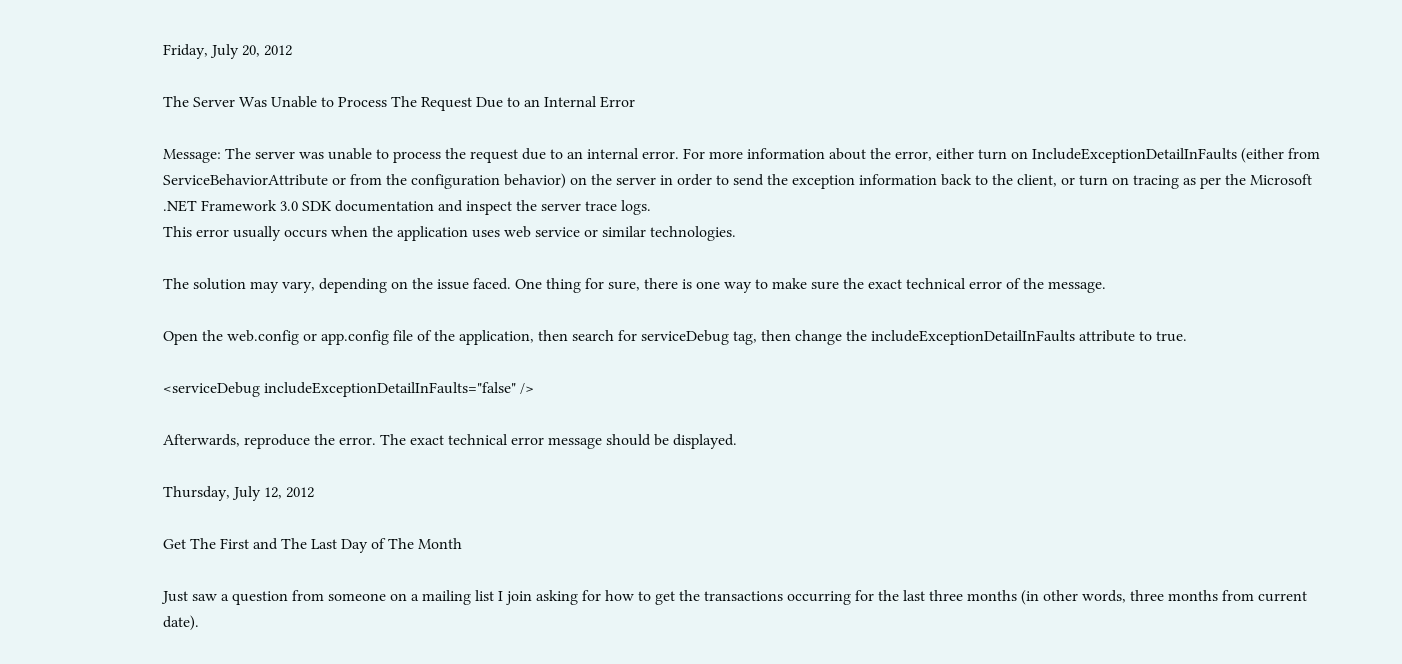Friday, July 20, 2012

The Server Was Unable to Process The Request Due to an Internal Error

Message: The server was unable to process the request due to an internal error. For more information about the error, either turn on IncludeExceptionDetailInFaults (either from ServiceBehaviorAttribute or from the configuration behavior) on the server in order to send the exception information back to the client, or turn on tracing as per the Microsoft .NET Framework 3.0 SDK documentation and inspect the server trace logs.
This error usually occurs when the application uses web service or similar technologies.

The solution may vary, depending on the issue faced. One thing for sure, there is one way to make sure the exact technical error of the message.

Open the web.config or app.config file of the application, then search for serviceDebug tag, then change the includeExceptionDetailInFaults attribute to true.

<serviceDebug includeExceptionDetailInFaults="false" />

Afterwards, reproduce the error. The exact technical error message should be displayed.

Thursday, July 12, 2012

Get The First and The Last Day of The Month

Just saw a question from someone on a mailing list I join asking for how to get the transactions occurring for the last three months (in other words, three months from current date).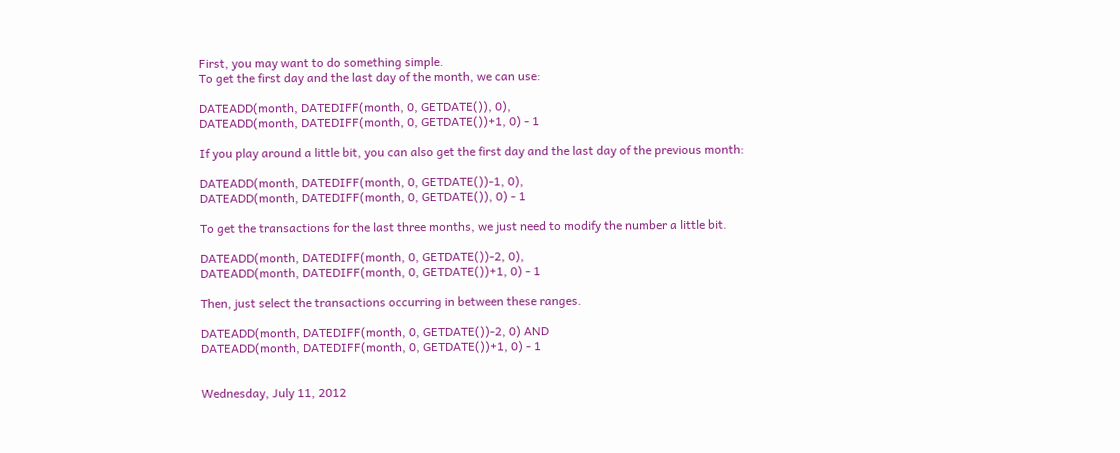First, you may want to do something simple.
To get the first day and the last day of the month, we can use:

DATEADD(month, DATEDIFF(month, 0, GETDATE()), 0),
DATEADD(month, DATEDIFF(month, 0, GETDATE())+1, 0) - 1

If you play around a little bit, you can also get the first day and the last day of the previous month:

DATEADD(month, DATEDIFF(month, 0, GETDATE())-1, 0),
DATEADD(month, DATEDIFF(month, 0, GETDATE()), 0) - 1

To get the transactions for the last three months, we just need to modify the number a little bit.

DATEADD(month, DATEDIFF(month, 0, GETDATE())-2, 0),
DATEADD(month, DATEDIFF(month, 0, GETDATE())+1, 0) - 1

Then, just select the transactions occurring in between these ranges.

DATEADD(month, DATEDIFF(month, 0, GETDATE())-2, 0) AND
DATEADD(month, DATEDIFF(month, 0, GETDATE())+1, 0) - 1


Wednesday, July 11, 2012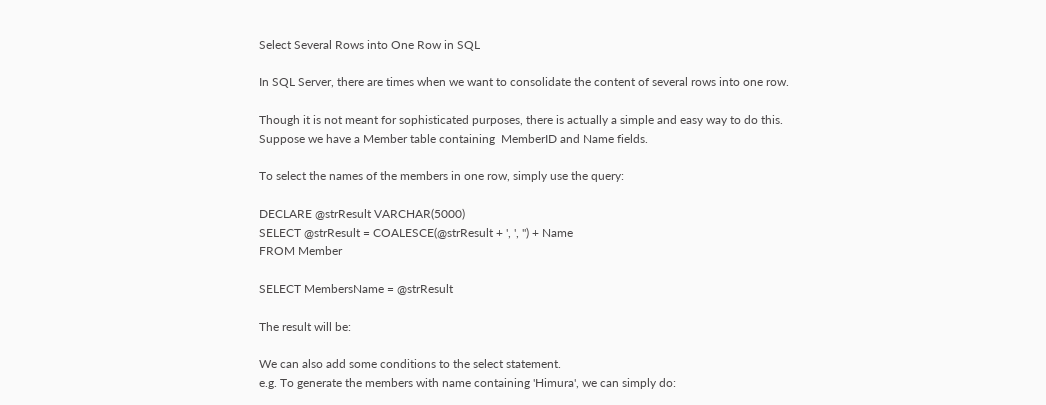Select Several Rows into One Row in SQL

In SQL Server, there are times when we want to consolidate the content of several rows into one row.

Though it is not meant for sophisticated purposes, there is actually a simple and easy way to do this.
Suppose we have a Member table containing  MemberID and Name fields.

To select the names of the members in one row, simply use the query:

DECLARE @strResult VARCHAR(5000)
SELECT @strResult = COALESCE(@strResult + ', ', '') + Name
FROM Member

SELECT MembersName = @strResult

The result will be:

We can also add some conditions to the select statement.
e.g. To generate the members with name containing 'Himura', we can simply do: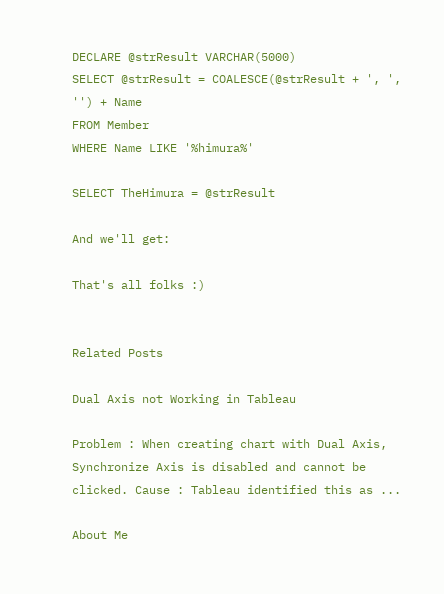DECLARE @strResult VARCHAR(5000)
SELECT @strResult = COALESCE(@strResult + ', ', '') + Name
FROM Member
WHERE Name LIKE '%himura%'

SELECT TheHimura = @strResult

And we'll get:

That's all folks :)


Related Posts

Dual Axis not Working in Tableau

Problem : When creating chart with Dual Axis, Synchronize Axis is disabled and cannot be clicked. Cause : Tableau identified this as ...

About Me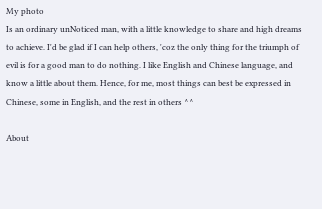My photo
Is an ordinary unNoticed man, with a little knowledge to share and high dreams to achieve. I'd be glad if I can help others, 'coz the only thing for the triumph of evil is for a good man to do nothing. I like English and Chinese language, and know a little about them. Hence, for me, most things can best be expressed in Chinese, some in English, and the rest in others ^^

About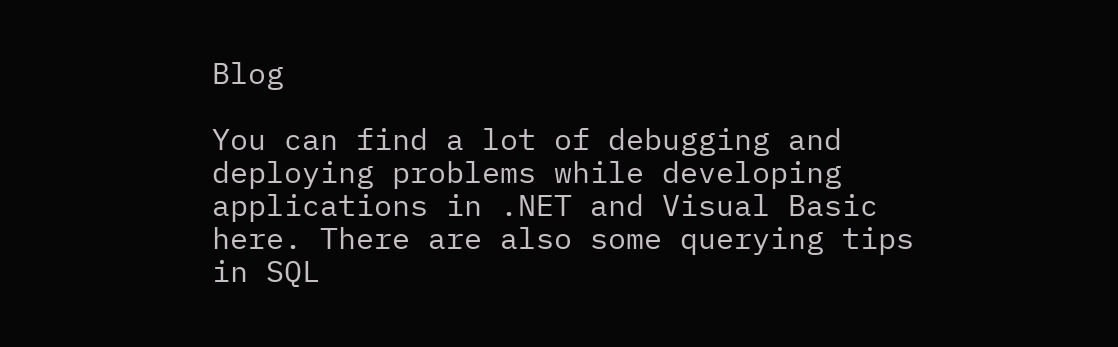Blog

You can find a lot of debugging and deploying problems while developing applications in .NET and Visual Basic here. There are also some querying tips in SQL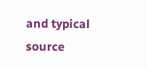and typical source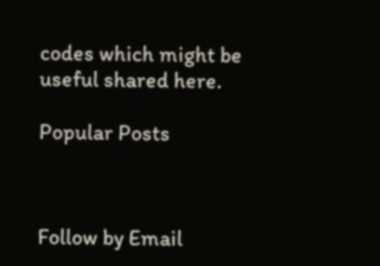codes which might be useful shared here.

Popular Posts



Follow by Email